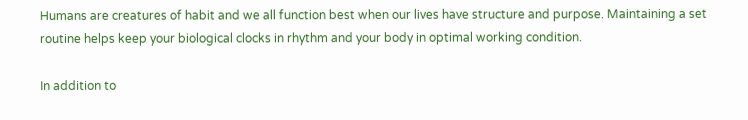Humans are creatures of habit and we all function best when our lives have structure and purpose. Maintaining a set routine helps keep your biological clocks in rhythm and your body in optimal working condition.

In addition to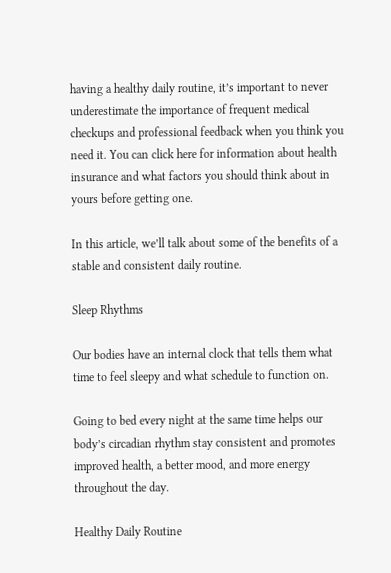having a healthy daily routine, it’s important to never underestimate the importance of frequent medical checkups and professional feedback when you think you need it. You can click here for information about health insurance and what factors you should think about in yours before getting one.

In this article, we’ll talk about some of the benefits of a stable and consistent daily routine.

Sleep Rhythms

Our bodies have an internal clock that tells them what time to feel sleepy and what schedule to function on.

Going to bed every night at the same time helps our body’s circadian rhythm stay consistent and promotes improved health, a better mood, and more energy throughout the day.

Healthy Daily Routine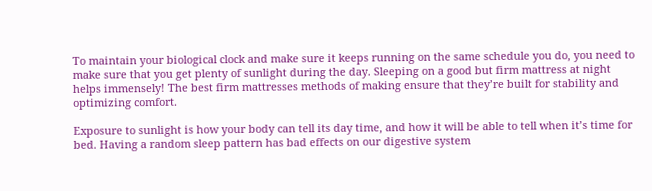To maintain your biological clock and make sure it keeps running on the same schedule you do, you need to make sure that you get plenty of sunlight during the day. Sleeping on a good but firm mattress at night helps immensely! The best firm mattresses methods of making ensure that they’re built for stability and optimizing comfort.

Exposure to sunlight is how your body can tell its day time, and how it will be able to tell when it’s time for bed. Having a random sleep pattern has bad effects on our digestive system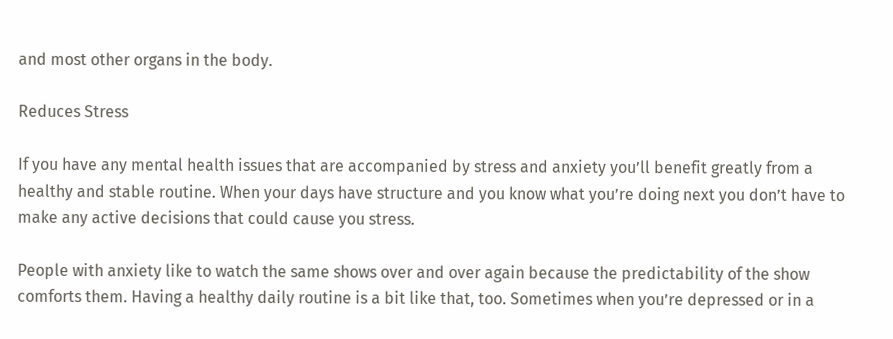and most other organs in the body.

Reduces Stress

If you have any mental health issues that are accompanied by stress and anxiety you’ll benefit greatly from a healthy and stable routine. When your days have structure and you know what you’re doing next you don’t have to make any active decisions that could cause you stress.

People with anxiety like to watch the same shows over and over again because the predictability of the show comforts them. Having a healthy daily routine is a bit like that, too. Sometimes when you’re depressed or in a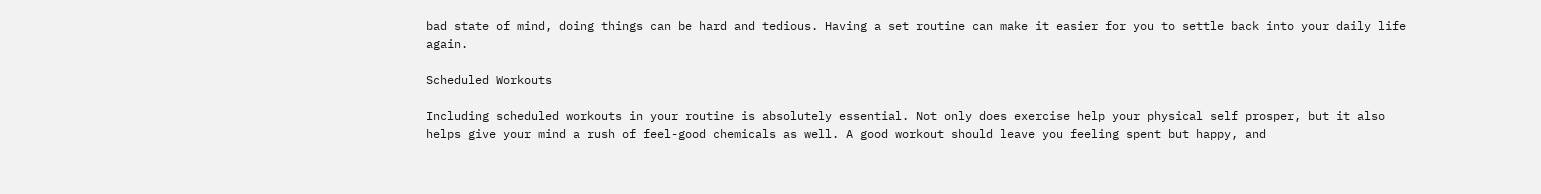bad state of mind, doing things can be hard and tedious. Having a set routine can make it easier for you to settle back into your daily life again.

Scheduled Workouts

Including scheduled workouts in your routine is absolutely essential. Not only does exercise help your physical self prosper, but it also helps give your mind a rush of feel-good chemicals as well. A good workout should leave you feeling spent but happy, and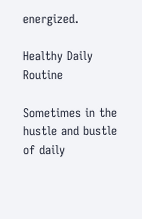energized.

Healthy Daily Routine

Sometimes in the hustle and bustle of daily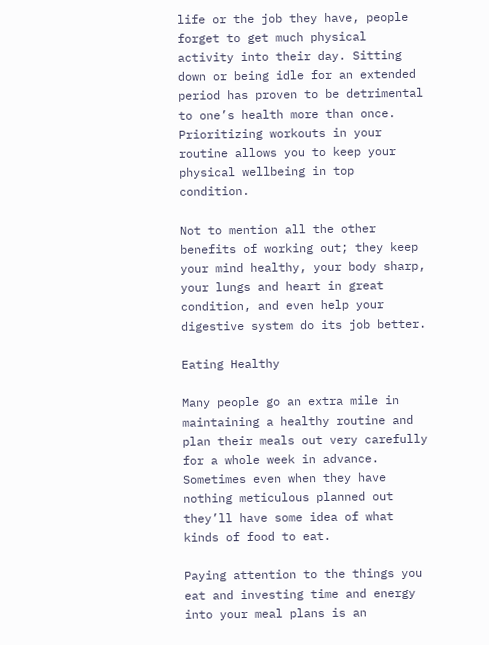life or the job they have, people forget to get much physical activity into their day. Sitting down or being idle for an extended period has proven to be detrimental to one’s health more than once. Prioritizing workouts in your routine allows you to keep your physical wellbeing in top condition.

Not to mention all the other benefits of working out; they keep your mind healthy, your body sharp, your lungs and heart in great condition, and even help your digestive system do its job better.

Eating Healthy

Many people go an extra mile in maintaining a healthy routine and plan their meals out very carefully for a whole week in advance. Sometimes even when they have nothing meticulous planned out they’ll have some idea of what kinds of food to eat.

Paying attention to the things you eat and investing time and energy into your meal plans is an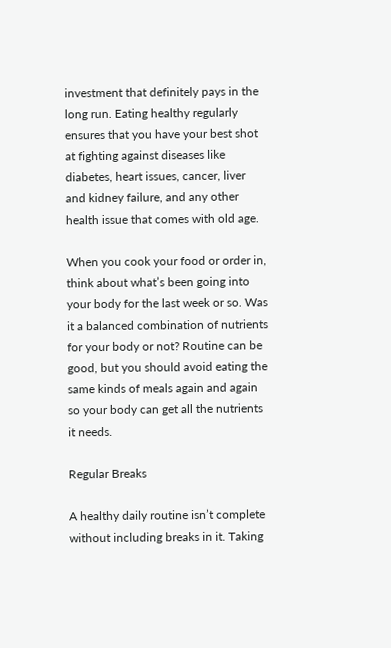investment that definitely pays in the long run. Eating healthy regularly ensures that you have your best shot at fighting against diseases like diabetes, heart issues, cancer, liver and kidney failure, and any other health issue that comes with old age.

When you cook your food or order in, think about what’s been going into your body for the last week or so. Was it a balanced combination of nutrients for your body or not? Routine can be good, but you should avoid eating the same kinds of meals again and again so your body can get all the nutrients it needs.

Regular Breaks

A healthy daily routine isn’t complete without including breaks in it. Taking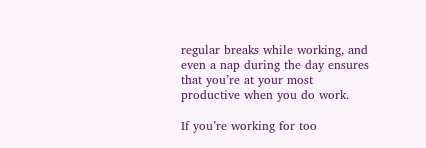regular breaks while working, and even a nap during the day ensures that you’re at your most productive when you do work.

If you’re working for too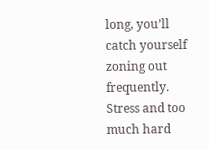long, you’ll catch yourself zoning out frequently. Stress and too much hard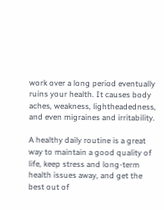work over a long period eventually ruins your health. It causes body aches, weakness, lightheadedness, and even migraines and irritability.

A healthy daily routine is a great way to maintain a good quality of life, keep stress and long-term health issues away, and get the best out of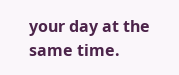your day at the same time.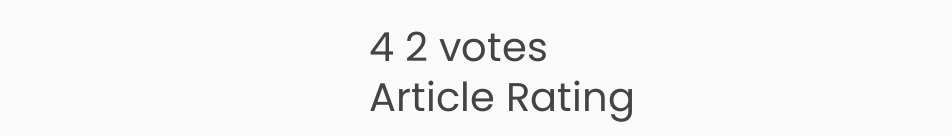4 2 votes
Article Rating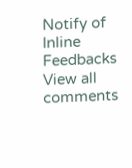Notify of
Inline Feedbacks
View all comments